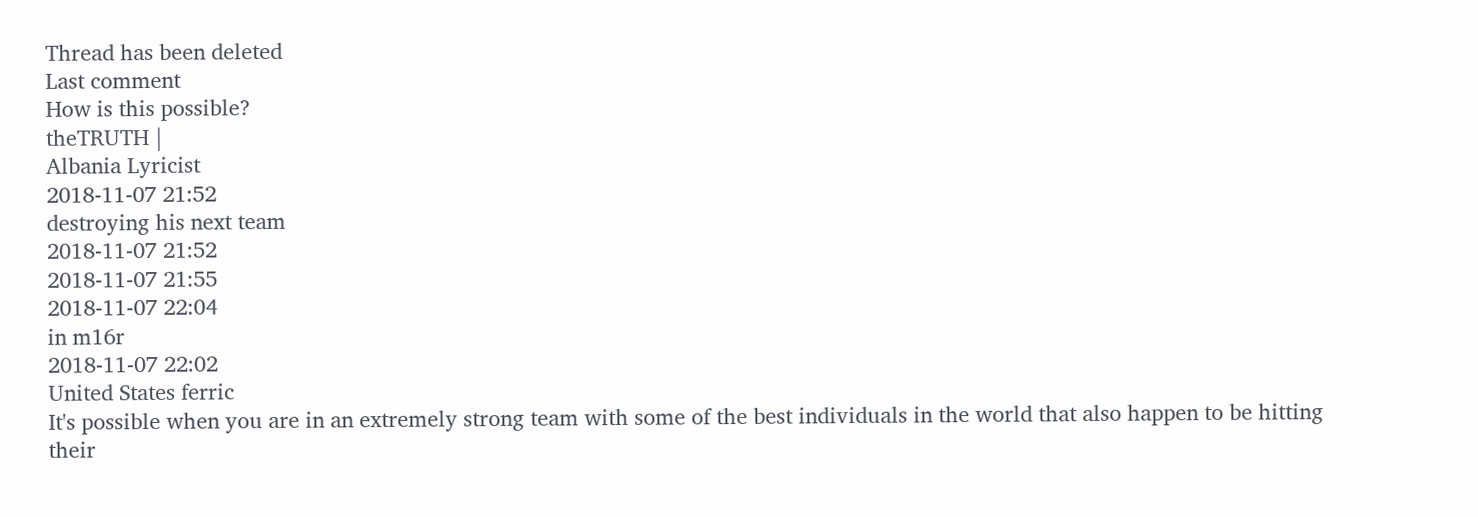Thread has been deleted
Last comment
How is this possible?
theTRUTH |
Albania Lyricist
2018-11-07 21:52
destroying his next team
2018-11-07 21:52
2018-11-07 21:55
2018-11-07 22:04
in m16r
2018-11-07 22:02
United States ferric
It's possible when you are in an extremely strong team with some of the best individuals in the world that also happen to be hitting their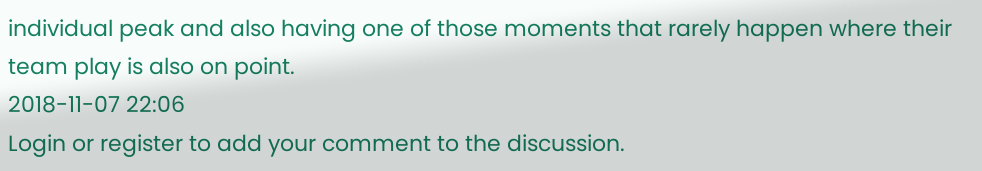individual peak and also having one of those moments that rarely happen where their team play is also on point.
2018-11-07 22:06
Login or register to add your comment to the discussion.